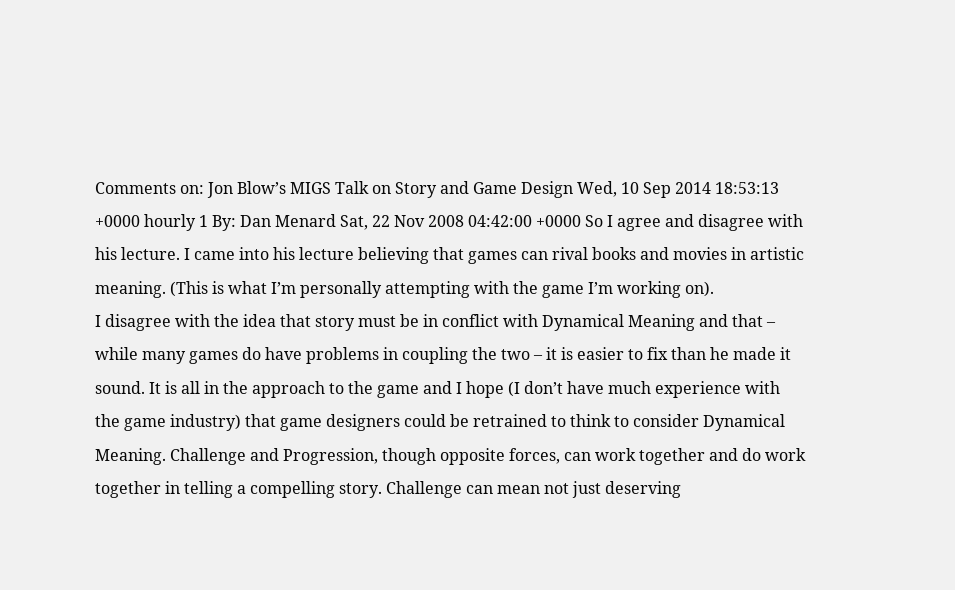Comments on: Jon Blow’s MIGS Talk on Story and Game Design Wed, 10 Sep 2014 18:53:13 +0000 hourly 1 By: Dan Menard Sat, 22 Nov 2008 04:42:00 +0000 So I agree and disagree with his lecture. I came into his lecture believing that games can rival books and movies in artistic meaning. (This is what I’m personally attempting with the game I’m working on).
I disagree with the idea that story must be in conflict with Dynamical Meaning and that – while many games do have problems in coupling the two – it is easier to fix than he made it sound. It is all in the approach to the game and I hope (I don’t have much experience with the game industry) that game designers could be retrained to think to consider Dynamical Meaning. Challenge and Progression, though opposite forces, can work together and do work together in telling a compelling story. Challenge can mean not just deserving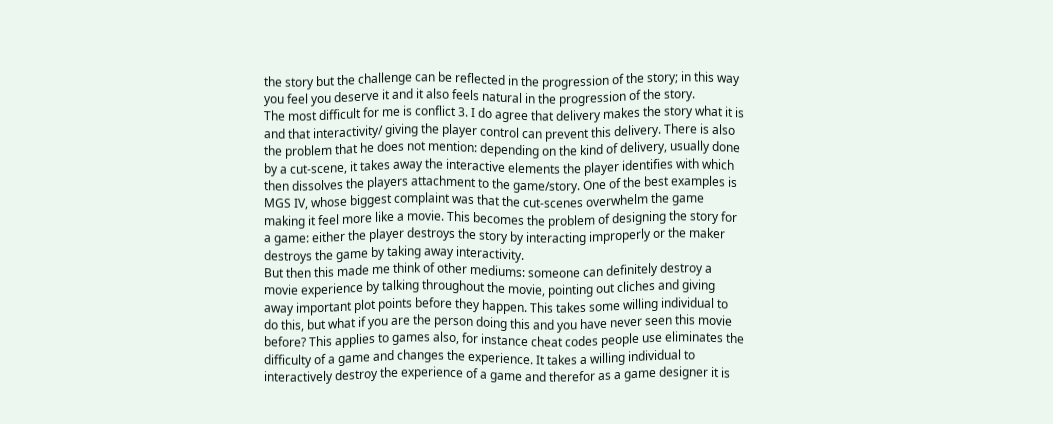the story but the challenge can be reflected in the progression of the story; in this way you feel you deserve it and it also feels natural in the progression of the story.
The most difficult for me is conflict 3. I do agree that delivery makes the story what it is and that interactivity/ giving the player control can prevent this delivery. There is also the problem that he does not mention: depending on the kind of delivery, usually done by a cut-scene, it takes away the interactive elements the player identifies with which then dissolves the players attachment to the game/story. One of the best examples is MGS IV, whose biggest complaint was that the cut-scenes overwhelm the game making it feel more like a movie. This becomes the problem of designing the story for a game: either the player destroys the story by interacting improperly or the maker destroys the game by taking away interactivity.
But then this made me think of other mediums: someone can definitely destroy a movie experience by talking throughout the movie, pointing out cliches and giving away important plot points before they happen. This takes some willing individual to do this, but what if you are the person doing this and you have never seen this movie before? This applies to games also, for instance cheat codes people use eliminates the difficulty of a game and changes the experience. It takes a willing individual to interactively destroy the experience of a game and therefor as a game designer it is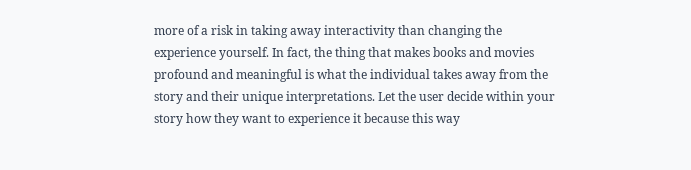more of a risk in taking away interactivity than changing the experience yourself. In fact, the thing that makes books and movies profound and meaningful is what the individual takes away from the story and their unique interpretations. Let the user decide within your story how they want to experience it because this way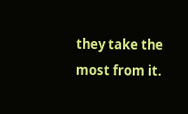they take the most from it.